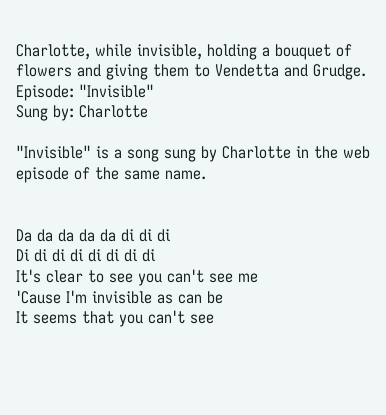Charlotte, while invisible, holding a bouquet of flowers and giving them to Vendetta and Grudge.
Episode: "Invisible"
Sung by: Charlotte

"Invisible" is a song sung by Charlotte in the web episode of the same name.


Da da da da da di di di
Di di di di di di di di
It's clear to see you can't see me
'Cause I'm invisible as can be
It seems that you can't see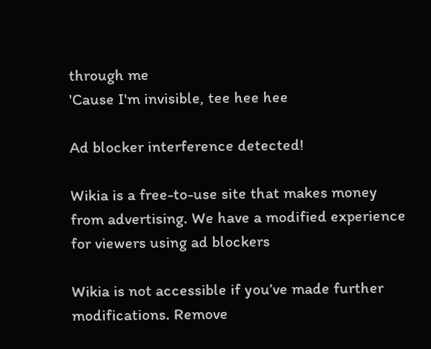through me
'Cause I'm invisible, tee hee hee

Ad blocker interference detected!

Wikia is a free-to-use site that makes money from advertising. We have a modified experience for viewers using ad blockers

Wikia is not accessible if you’ve made further modifications. Remove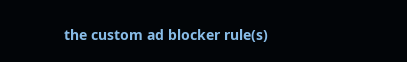the custom ad blocker rule(s)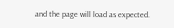and the page will load as expected.